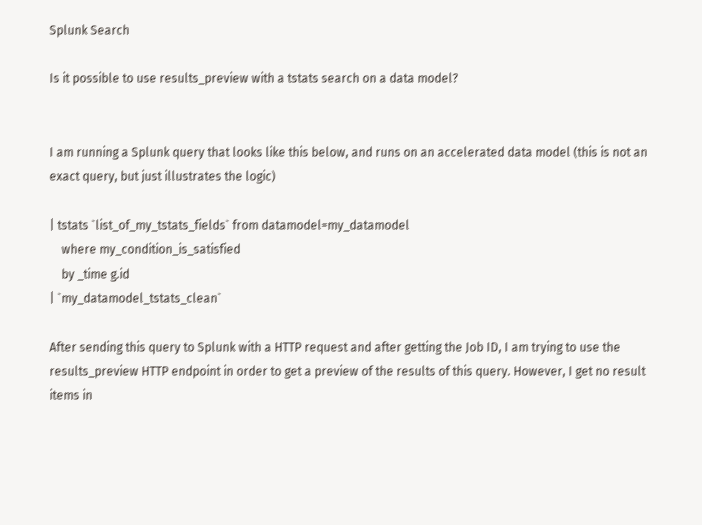Splunk Search

Is it possible to use results_preview with a tstats search on a data model?


I am running a Splunk query that looks like this below, and runs on an accelerated data model (this is not an exact query, but just illustrates the logic)

| tstats `list_of_my_tstats_fields` from datamodel=my_datamodel
    where my_condition_is_satisfied
    by _time g.id
| `my_datamodel_tstats_clean`

After sending this query to Splunk with a HTTP request and after getting the Job ID, I am trying to use the results_preview HTTP endpoint in order to get a preview of the results of this query. However, I get no result items in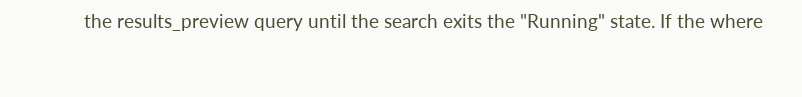the results_preview query until the search exits the "Running" state. If the where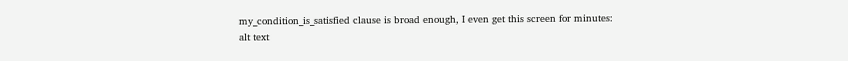my_condition_is_satisfied clause is broad enough, I even get this screen for minutes:
alt text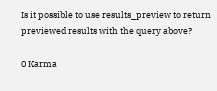Is it possible to use results_preview to return previewed results with the query above?

0 Karma